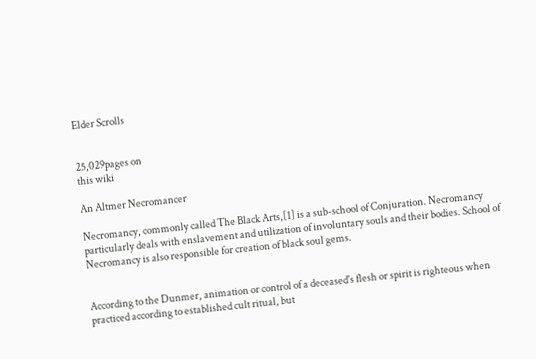Elder Scrolls


25,029pages on
this wiki

An Altmer Necromancer

Necromancy, commonly called The Black Arts,[1] is a sub-school of Conjuration. Necromancy particularly deals with enslavement and utilization of involuntary souls and their bodies. School of Necromancy is also responsible for creation of black soul gems.


According to the Dunmer, animation or control of a deceased's flesh or spirit is righteous when practiced according to established cult ritual, but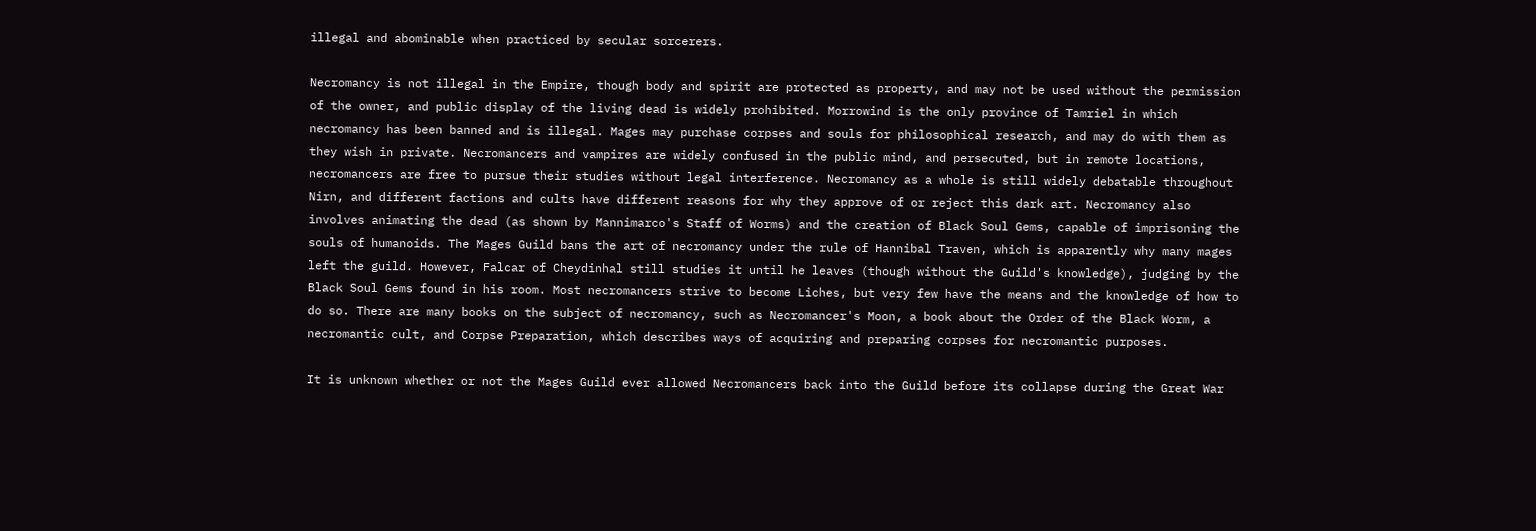illegal and abominable when practiced by secular sorcerers.

Necromancy is not illegal in the Empire, though body and spirit are protected as property, and may not be used without the permission of the owner, and public display of the living dead is widely prohibited. Morrowind is the only province of Tamriel in which necromancy has been banned and is illegal. Mages may purchase corpses and souls for philosophical research, and may do with them as they wish in private. Necromancers and vampires are widely confused in the public mind, and persecuted, but in remote locations, necromancers are free to pursue their studies without legal interference. Necromancy as a whole is still widely debatable throughout Nirn, and different factions and cults have different reasons for why they approve of or reject this dark art. Necromancy also involves animating the dead (as shown by Mannimarco's Staff of Worms) and the creation of Black Soul Gems, capable of imprisoning the souls of humanoids. The Mages Guild bans the art of necromancy under the rule of Hannibal Traven, which is apparently why many mages left the guild. However, Falcar of Cheydinhal still studies it until he leaves (though without the Guild's knowledge), judging by the Black Soul Gems found in his room. Most necromancers strive to become Liches, but very few have the means and the knowledge of how to do so. There are many books on the subject of necromancy, such as Necromancer's Moon, a book about the Order of the Black Worm, a necromantic cult, and Corpse Preparation, which describes ways of acquiring and preparing corpses for necromantic purposes.

It is unknown whether or not the Mages Guild ever allowed Necromancers back into the Guild before its collapse during the Great War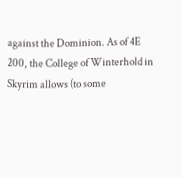against the Dominion. As of 4E 200, the College of Winterhold in Skyrim allows (to some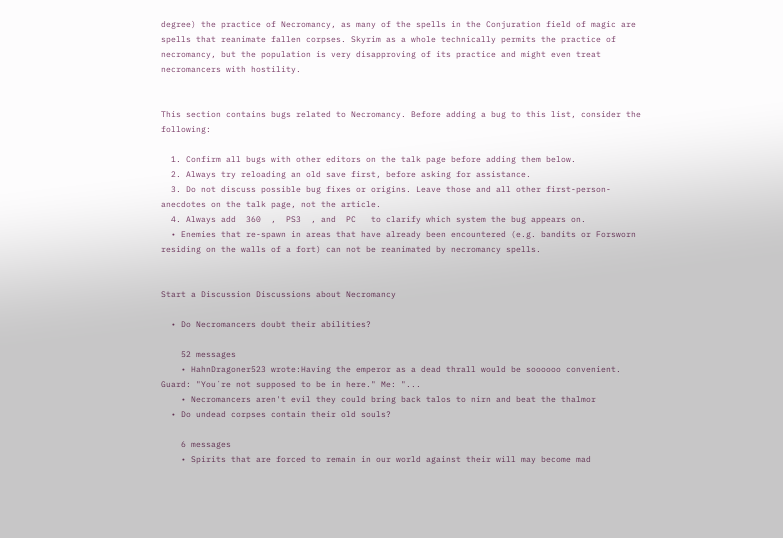degree) the practice of Necromancy, as many of the spells in the Conjuration field of magic are spells that reanimate fallen corpses. Skyrim as a whole technically permits the practice of necromancy, but the population is very disapproving of its practice and might even treat necromancers with hostility.


This section contains bugs related to Necromancy. Before adding a bug to this list, consider the following:

  1. Confirm all bugs with other editors on the talk page before adding them below.
  2. Always try reloading an old save first, before asking for assistance.
  3. Do not discuss possible bug fixes or origins. Leave those and all other first-person-anecdotes on the talk page, not the article.
  4. Always add  360  ,  PS3  , and  PC   to clarify which system the bug appears on.
  • Enemies that re-spawn in areas that have already been encountered (e.g. bandits or Forsworn residing on the walls of a fort) can not be reanimated by necromancy spells.


Start a Discussion Discussions about Necromancy

  • Do Necromancers doubt their abilities?

    52 messages
    • HahnDragoner523 wrote:Having the emperor as a dead thrall would be soooooo convenient. Guard: "You´re not supposed to be in here." Me: "...
    • Necromancers aren't evil they could bring back talos to nirn and beat the thalmor
  • Do undead corpses contain their old souls?

    6 messages
    • Spirits that are forced to remain in our world against their will may become mad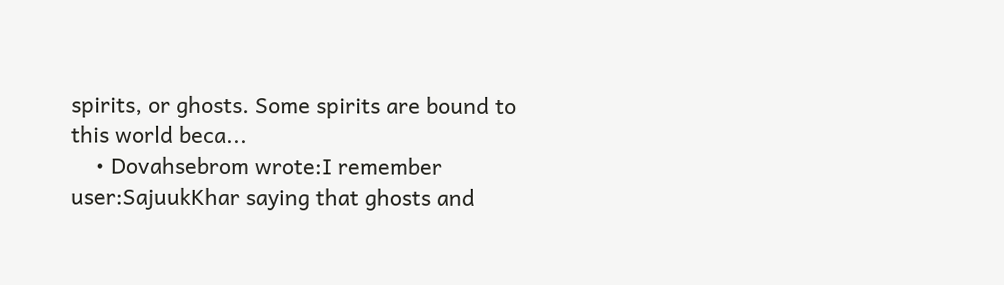spirits, or ghosts. Some spirits are bound to this world beca...
    • Dovahsebrom wrote:I remember user:SajuukKhar saying that ghosts and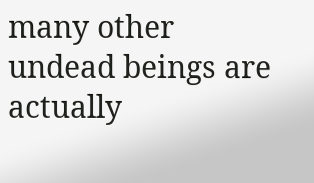many other undead beings are actually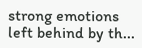strong emotions left behind by th...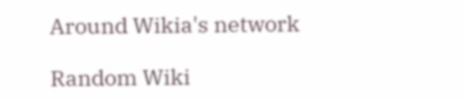Around Wikia's network

Random Wiki